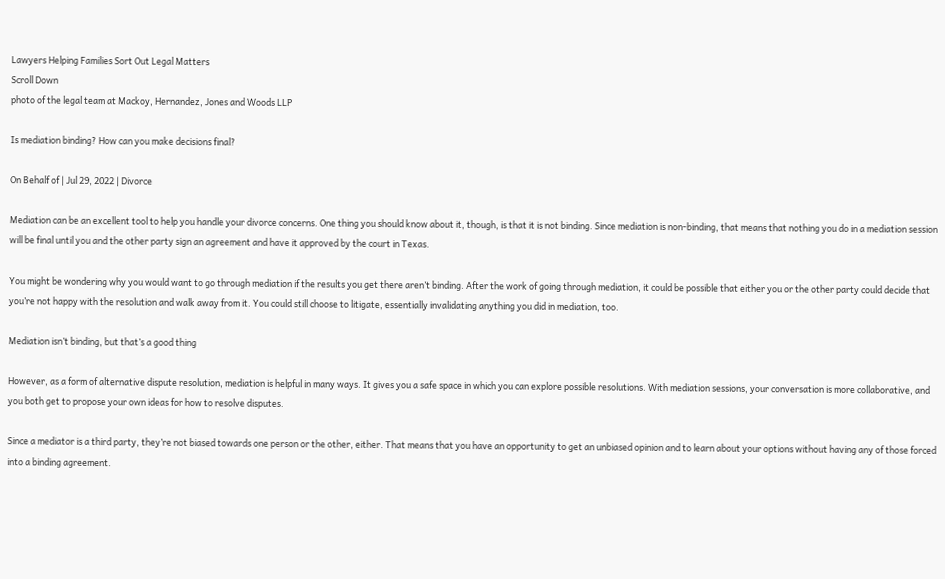Lawyers Helping Families Sort Out Legal Matters
Scroll Down
photo of the legal team at Mackoy, Hernandez, Jones and Woods LLP

Is mediation binding? How can you make decisions final?

On Behalf of | Jul 29, 2022 | Divorce

Mediation can be an excellent tool to help you handle your divorce concerns. One thing you should know about it, though, is that it is not binding. Since mediation is non-binding, that means that nothing you do in a mediation session will be final until you and the other party sign an agreement and have it approved by the court in Texas.

You might be wondering why you would want to go through mediation if the results you get there aren’t binding. After the work of going through mediation, it could be possible that either you or the other party could decide that you’re not happy with the resolution and walk away from it. You could still choose to litigate, essentially invalidating anything you did in mediation, too.

Mediation isn’t binding, but that’s a good thing

However, as a form of alternative dispute resolution, mediation is helpful in many ways. It gives you a safe space in which you can explore possible resolutions. With mediation sessions, your conversation is more collaborative, and you both get to propose your own ideas for how to resolve disputes.

Since a mediator is a third party, they’re not biased towards one person or the other, either. That means that you have an opportunity to get an unbiased opinion and to learn about your options without having any of those forced into a binding agreement.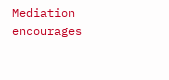Mediation encourages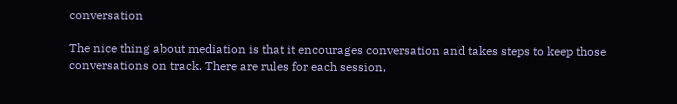conversation

The nice thing about mediation is that it encourages conversation and takes steps to keep those conversations on track. There are rules for each session,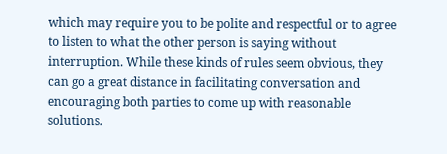which may require you to be polite and respectful or to agree to listen to what the other person is saying without interruption. While these kinds of rules seem obvious, they can go a great distance in facilitating conversation and encouraging both parties to come up with reasonable solutions.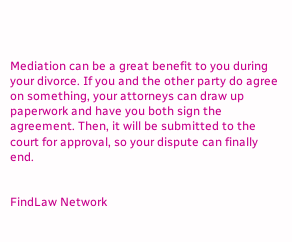Mediation can be a great benefit to you during your divorce. If you and the other party do agree on something, your attorneys can draw up paperwork and have you both sign the agreement. Then, it will be submitted to the court for approval, so your dispute can finally end.


FindLaw Network